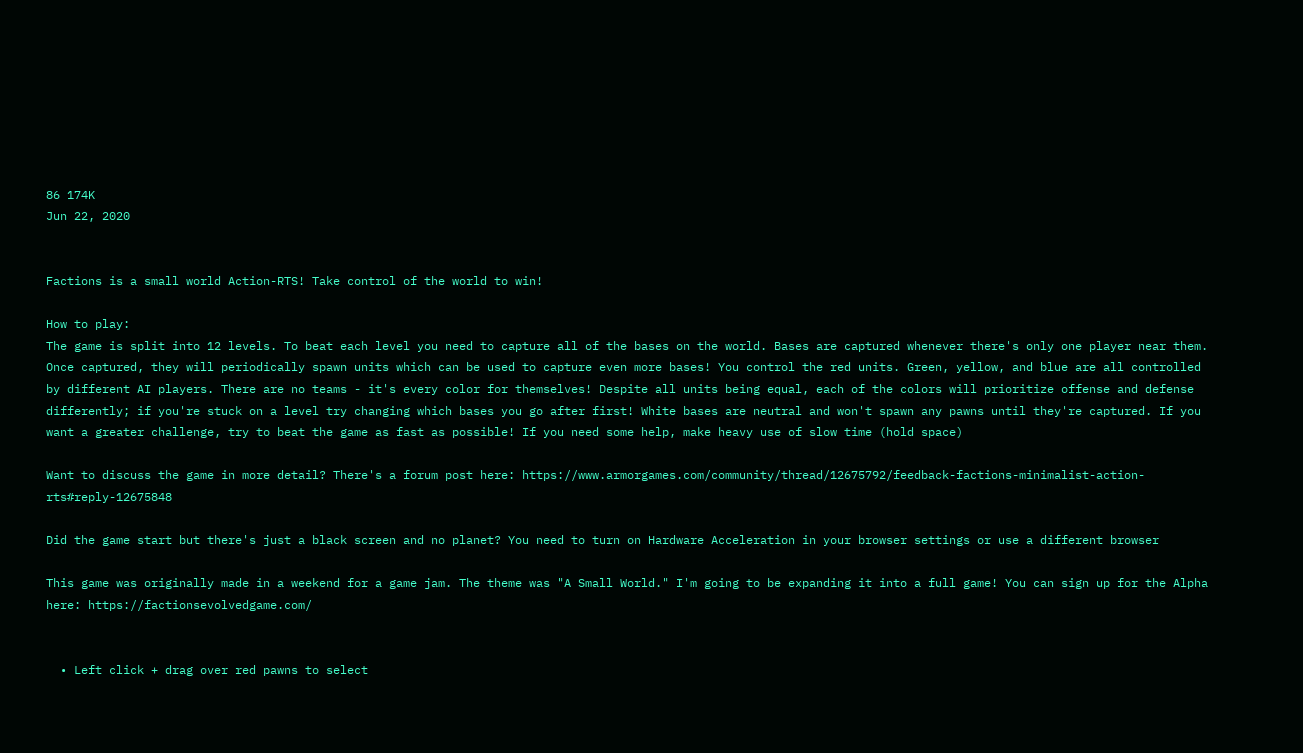86 174K
Jun 22, 2020


Factions is a small world Action-RTS! Take control of the world to win!

How to play:
The game is split into 12 levels. To beat each level you need to capture all of the bases on the world. Bases are captured whenever there's only one player near them. Once captured, they will periodically spawn units which can be used to capture even more bases! You control the red units. Green, yellow, and blue are all controlled by different AI players. There are no teams - it's every color for themselves! Despite all units being equal, each of the colors will prioritize offense and defense differently; if you're stuck on a level try changing which bases you go after first! White bases are neutral and won't spawn any pawns until they're captured. If you want a greater challenge, try to beat the game as fast as possible! If you need some help, make heavy use of slow time (hold space)

Want to discuss the game in more detail? There's a forum post here: https://www.armorgames.com/community/thread/12675792/feedback-factions-minimalist-action-rts#reply-12675848

Did the game start but there's just a black screen and no planet? You need to turn on Hardware Acceleration in your browser settings or use a different browser

This game was originally made in a weekend for a game jam. The theme was "A Small World." I'm going to be expanding it into a full game! You can sign up for the Alpha here: https://factionsevolvedgame.com/


  • Left click + drag over red pawns to select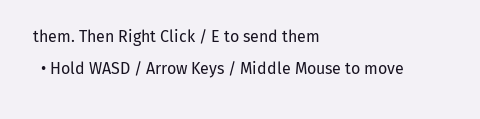them. Then Right Click / E to send them
  • Hold WASD / Arrow Keys / Middle Mouse to move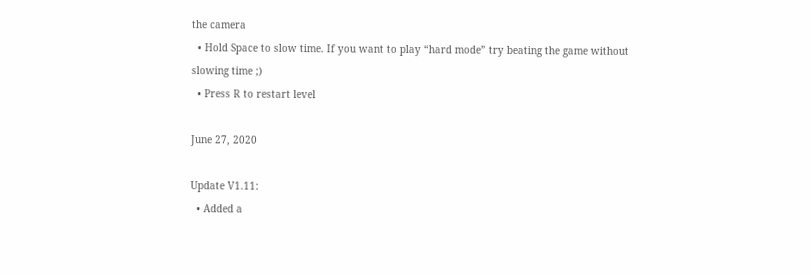the camera
  • Hold Space to slow time. If you want to play “hard mode” try beating the game without slowing time ;)
  • Press R to restart level

June 27, 2020

Update V1.11:
  • Added a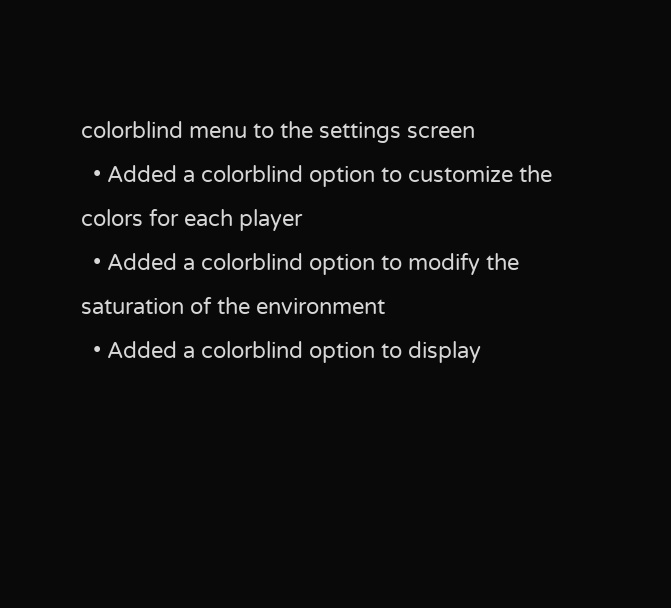colorblind menu to the settings screen
  • Added a colorblind option to customize the colors for each player
  • Added a colorblind option to modify the saturation of the environment
  • Added a colorblind option to display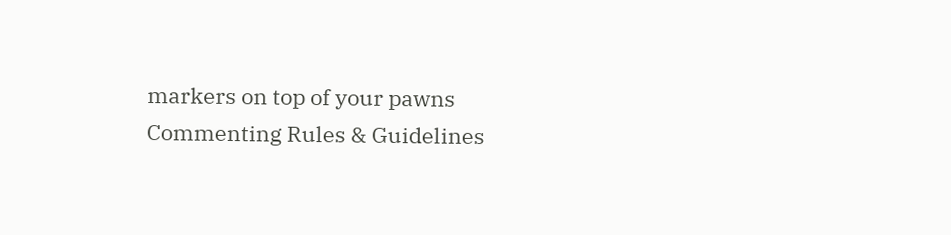markers on top of your pawns
Commenting Rules & Guidelines